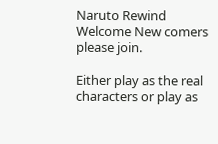Naruto Rewind
Welcome New comers please join.

Either play as the real characters or play as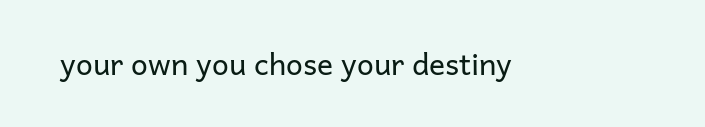your own you chose your destiny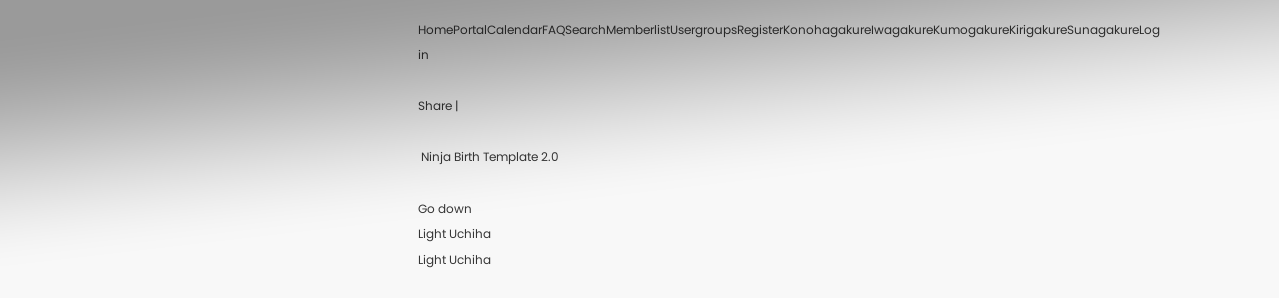HomePortalCalendarFAQSearchMemberlistUsergroupsRegisterKonohagakureIwagakureKumogakureKirigakureSunagakureLog in

Share |

 Ninja Birth Template 2.0

Go down
Light Uchiha
Light Uchiha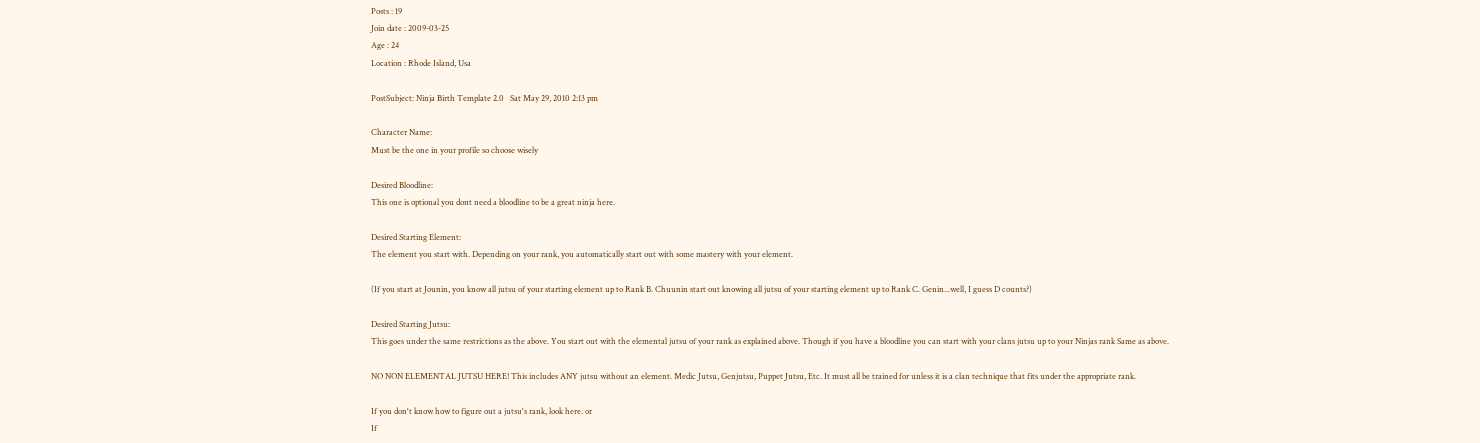Posts : 19
Join date : 2009-03-25
Age : 24
Location : Rhode Island, Usa

PostSubject: Ninja Birth Template 2.0   Sat May 29, 2010 2:13 pm

Character Name:
Must be the one in your profile so choose wisely

Desired Bloodline:
This one is optional you dont need a bloodline to be a great ninja here.

Desired Starting Element:
The element you start with. Depending on your rank, you automatically start out with some mastery with your element.

(If you start at Jounin, you know all jutsu of your starting element up to Rank B. Chuunin start out knowing all jutsu of your starting element up to Rank C. Genin...well, I guess D counts?)

Desired Starting Jutsu:
This goes under the same restrictions as the above. You start out with the elemental jutsu of your rank as explained above. Though if you have a bloodline you can start with your clans jutsu up to your Ninjas rank Same as above.

NO NON ELEMENTAL JUTSU HERE! This includes ANY jutsu without an element. Medic Jutsu, Genjutsu, Puppet Jutsu, Etc. It must all be trained for unless it is a clan technique that fits under the appropriate rank.

If you don't know how to figure out a jutsu's rank, look here. or
If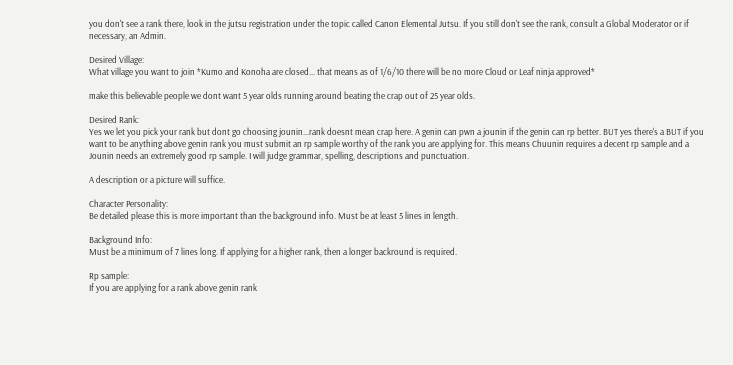you don't see a rank there, look in the jutsu registration under the topic called Canon Elemental Jutsu. If you still don't see the rank, consult a Global Moderator or if necessary, an Admin.

Desired Village:
What village you want to join *Kumo and Konoha are closed... that means as of 1/6/10 there will be no more Cloud or Leaf ninja approved*

make this believable people we dont want 5 year olds running around beating the crap out of 25 year olds.

Desired Rank:
Yes we let you pick your rank but dont go choosing jounin...rank doesnt mean crap here. A genin can pwn a jounin if the genin can rp better. BUT yes there's a BUT if you want to be anything above genin rank you must submit an rp sample worthy of the rank you are applying for. This means Chuunin requires a decent rp sample and a Jounin needs an extremely good rp sample. I will judge grammar, spelling, descriptions and punctuation.

A description or a picture will suffice.

Character Personality:
Be detailed please this is more important than the background info. Must be at least 5 lines in length.

Background Info:
Must be a minimum of 7 lines long. If applying for a higher rank, then a longer backround is required.

Rp sample:
If you are applying for a rank above genin rank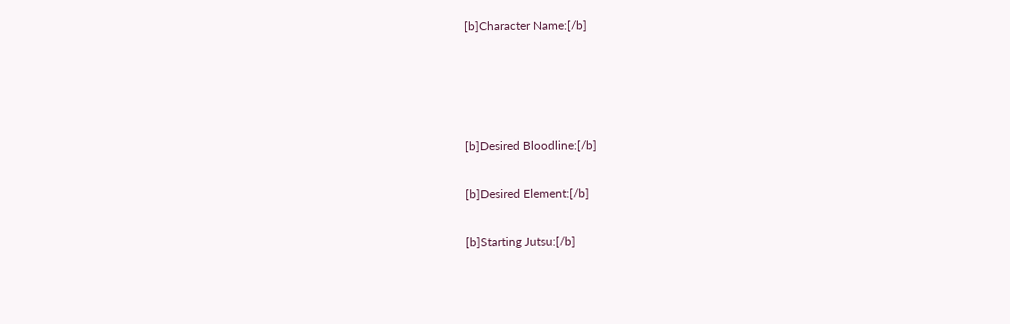[b]Character Name:[/b]




[b]Desired Bloodline:[/b]

[b]Desired Element:[/b]

[b]Starting Jutsu:[/b]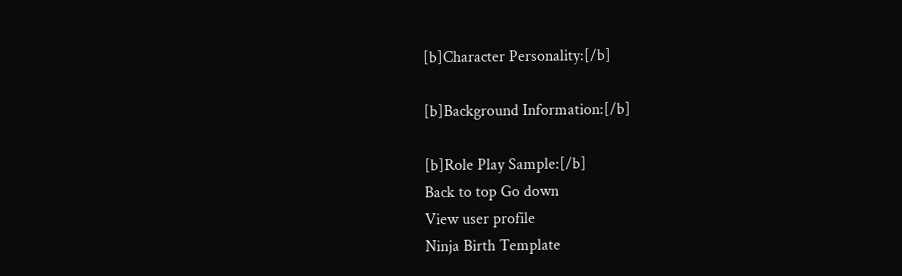[b]Character Personality:[/b]

[b]Background Information:[/b]

[b]Role Play Sample:[/b]
Back to top Go down
View user profile
Ninja Birth Template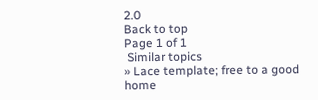2.0
Back to top
Page 1 of 1
 Similar topics
» Lace template; free to a good home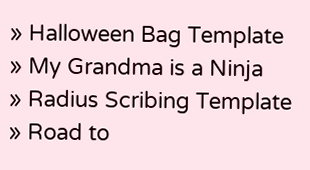» Halloween Bag Template
» My Grandma is a Ninja
» Radius Scribing Template
» Road to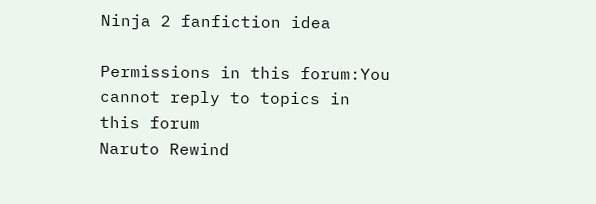Ninja 2 fanfiction idea

Permissions in this forum:You cannot reply to topics in this forum
Naruto Rewind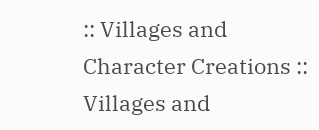:: Villages and Character Creations :: Villages and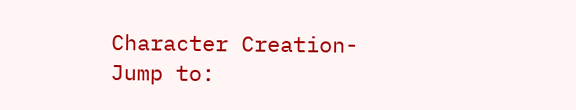Character Creation-
Jump to: